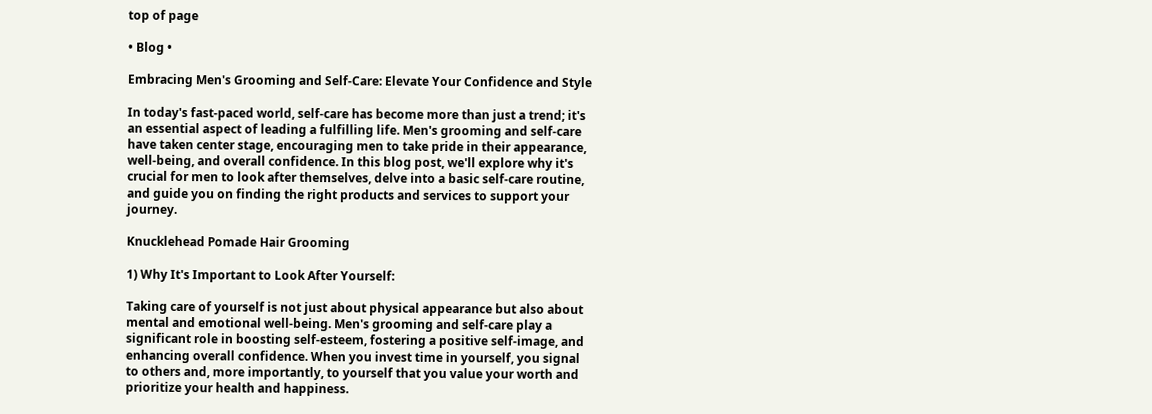top of page

• Blog •

Embracing Men's Grooming and Self-Care: Elevate Your Confidence and Style

In today's fast-paced world, self-care has become more than just a trend; it's an essential aspect of leading a fulfilling life. Men's grooming and self-care have taken center stage, encouraging men to take pride in their appearance, well-being, and overall confidence. In this blog post, we'll explore why it's crucial for men to look after themselves, delve into a basic self-care routine, and guide you on finding the right products and services to support your journey.

Knucklehead Pomade Hair Grooming

1) Why It's Important to Look After Yourself:

Taking care of yourself is not just about physical appearance but also about mental and emotional well-being. Men's grooming and self-care play a significant role in boosting self-esteem, fostering a positive self-image, and enhancing overall confidence. When you invest time in yourself, you signal to others and, more importantly, to yourself that you value your worth and prioritize your health and happiness.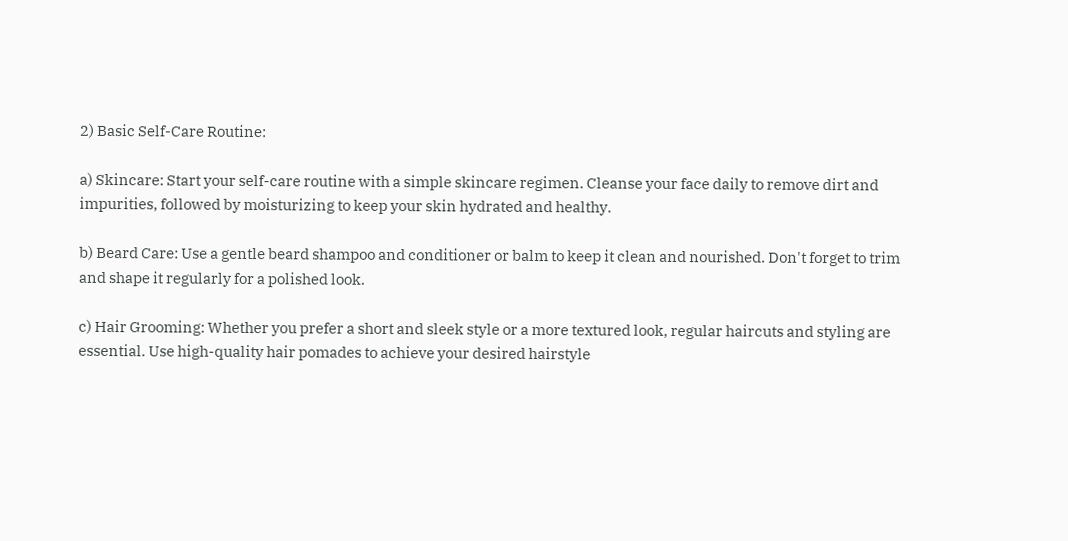2) Basic Self-Care Routine:

a) Skincare: Start your self-care routine with a simple skincare regimen. Cleanse your face daily to remove dirt and impurities, followed by moisturizing to keep your skin hydrated and healthy.

b) Beard Care: Use a gentle beard shampoo and conditioner or balm to keep it clean and nourished. Don't forget to trim and shape it regularly for a polished look.

c) Hair Grooming: Whether you prefer a short and sleek style or a more textured look, regular haircuts and styling are essential. Use high-quality hair pomades to achieve your desired hairstyle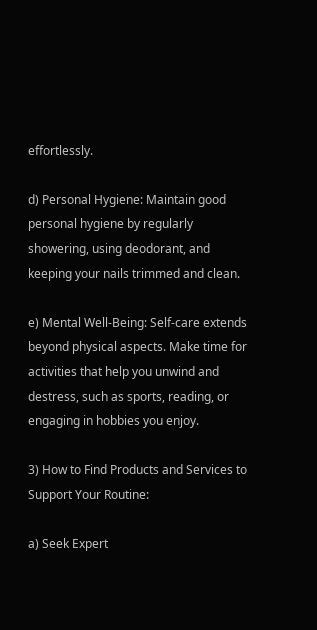effortlessly.

d) Personal Hygiene: Maintain good personal hygiene by regularly showering, using deodorant, and keeping your nails trimmed and clean.

e) Mental Well-Being: Self-care extends beyond physical aspects. Make time for activities that help you unwind and destress, such as sports, reading, or engaging in hobbies you enjoy.

3) How to Find Products and Services to Support Your Routine:

a) Seek Expert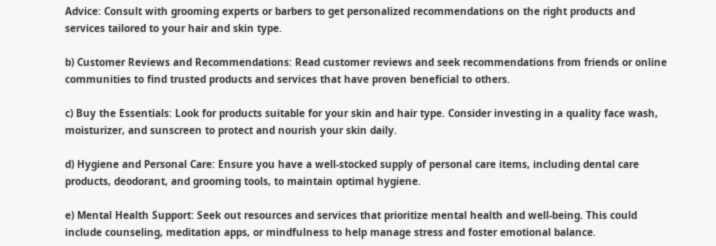Advice: Consult with grooming experts or barbers to get personalized recommendations on the right products and services tailored to your hair and skin type.

b) Customer Reviews and Recommendations: Read customer reviews and seek recommendations from friends or online communities to find trusted products and services that have proven beneficial to others.

c) Buy the Essentials: Look for products suitable for your skin and hair type. Consider investing in a quality face wash, moisturizer, and sunscreen to protect and nourish your skin daily.

d) Hygiene and Personal Care: Ensure you have a well-stocked supply of personal care items, including dental care products, deodorant, and grooming tools, to maintain optimal hygiene.

e) Mental Health Support: Seek out resources and services that prioritize mental health and well-being. This could include counseling, meditation apps, or mindfulness to help manage stress and foster emotional balance.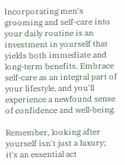Incorporating men's grooming and self-care into your daily routine is an investment in yourself that yields both immediate and long-term benefits. Embrace self-care as an integral part of your lifestyle, and you'll experience a newfound sense of confidence and well-being.

Remember, looking after yourself isn't just a luxury; it's an essential act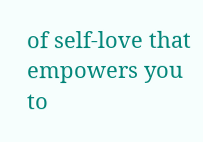of self-love that empowers you to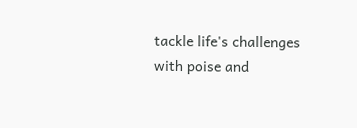tackle life's challenges with poise and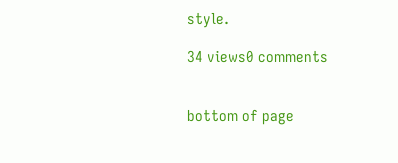style.

34 views0 comments


bottom of page